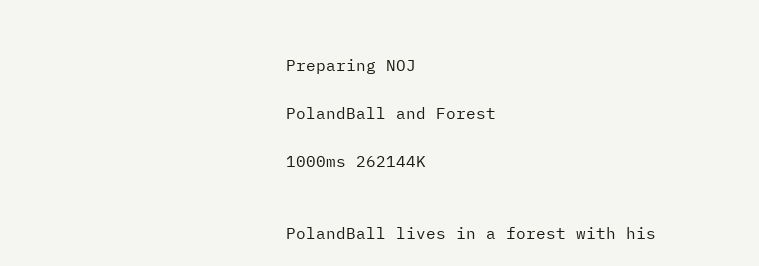Preparing NOJ

PolandBall and Forest

1000ms 262144K


PolandBall lives in a forest with his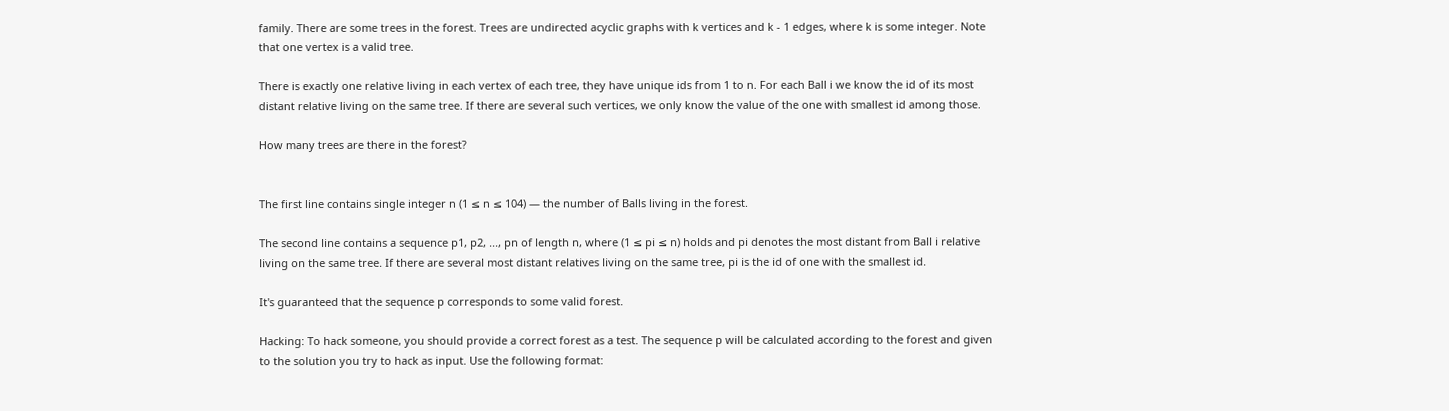family. There are some trees in the forest. Trees are undirected acyclic graphs with k vertices and k - 1 edges, where k is some integer. Note that one vertex is a valid tree.

There is exactly one relative living in each vertex of each tree, they have unique ids from 1 to n. For each Ball i we know the id of its most distant relative living on the same tree. If there are several such vertices, we only know the value of the one with smallest id among those.

How many trees are there in the forest?


The first line contains single integer n (1 ≤ n ≤ 104) — the number of Balls living in the forest.

The second line contains a sequence p1, p2, ..., pn of length n, where (1 ≤ pi ≤ n) holds and pi denotes the most distant from Ball i relative living on the same tree. If there are several most distant relatives living on the same tree, pi is the id of one with the smallest id.

It's guaranteed that the sequence p corresponds to some valid forest.

Hacking: To hack someone, you should provide a correct forest as a test. The sequence p will be calculated according to the forest and given to the solution you try to hack as input. Use the following format: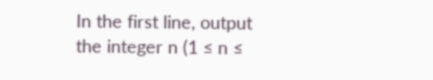In the first line, output the integer n (1 ≤ n ≤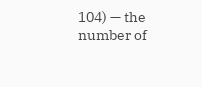104) — the number of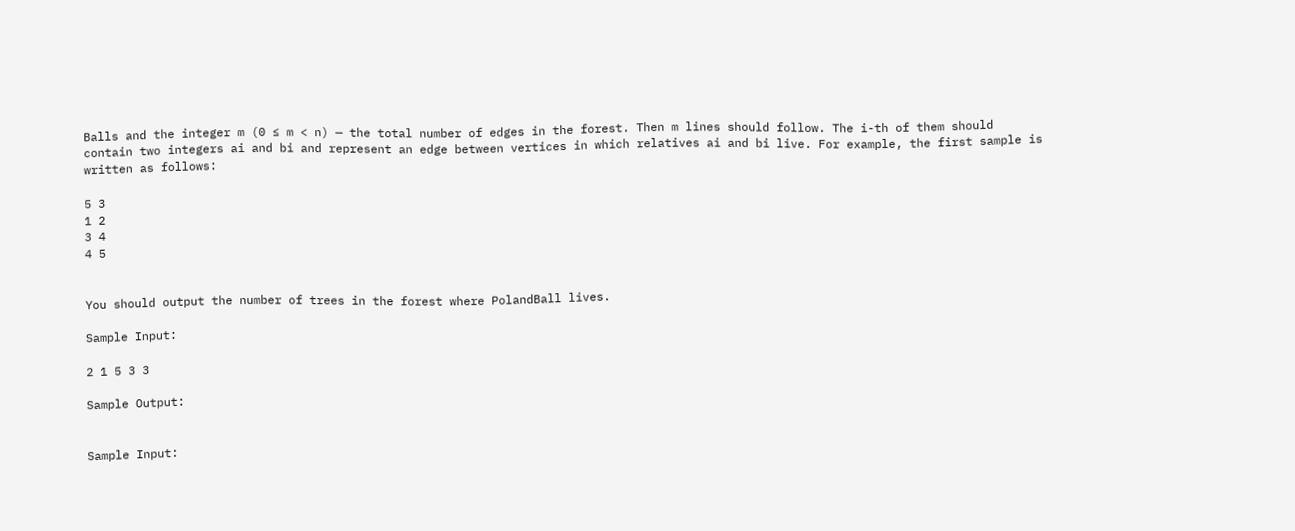Balls and the integer m (0 ≤ m < n) — the total number of edges in the forest. Then m lines should follow. The i-th of them should contain two integers ai and bi and represent an edge between vertices in which relatives ai and bi live. For example, the first sample is written as follows:

5 3
1 2
3 4
4 5


You should output the number of trees in the forest where PolandBall lives.

Sample Input:

2 1 5 3 3

Sample Output:


Sample Input: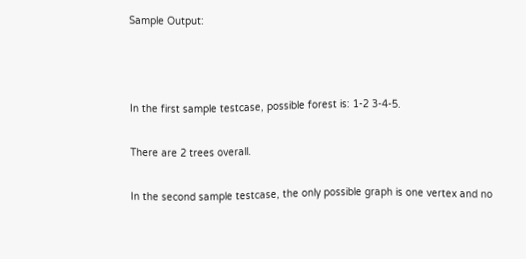Sample Output:



In the first sample testcase, possible forest is: 1-2 3-4-5.

There are 2 trees overall.

In the second sample testcase, the only possible graph is one vertex and no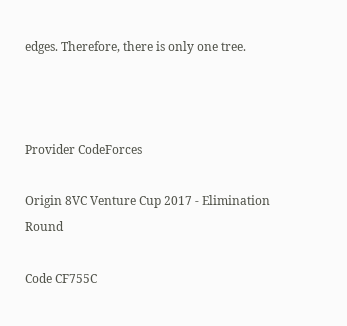edges. Therefore, there is only one tree.



Provider CodeForces

Origin 8VC Venture Cup 2017 - Elimination Round

Code CF755C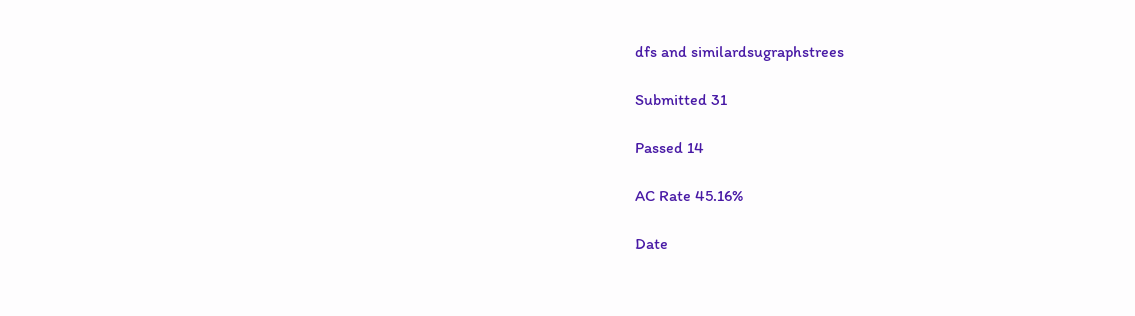dfs and similardsugraphstrees

Submitted 31

Passed 14

AC Rate 45.16%

Date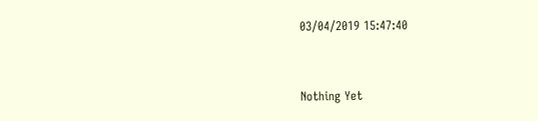03/04/2019 15:47:40


Nothing Yet